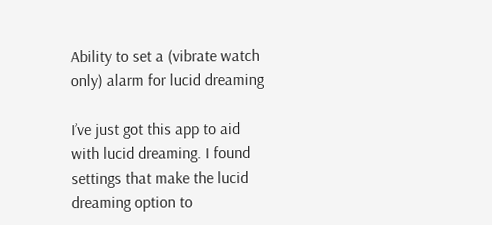Ability to set a (vibrate watch only) alarm for lucid dreaming

I’ve just got this app to aid with lucid dreaming. I found settings that make the lucid dreaming option to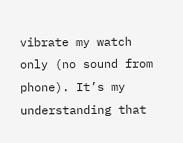vibrate my watch only (no sound from phone). It’s my understanding that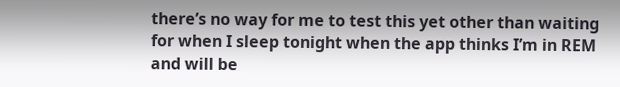there’s no way for me to test this yet other than waiting for when I sleep tonight when the app thinks I’m in REM and will be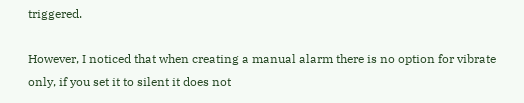triggered.

However, I noticed that when creating a manual alarm there is no option for vibrate only, if you set it to silent it does not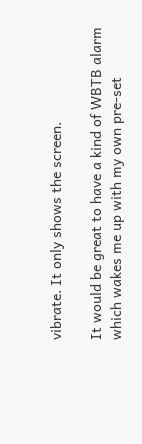vibrate. It only shows the screen.

It would be great to have a kind of WBTB alarm which wakes me up with my own pre-set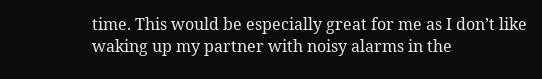time. This would be especially great for me as I don’t like waking up my partner with noisy alarms in the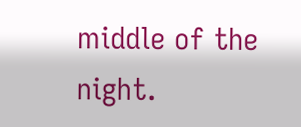middle of the night.